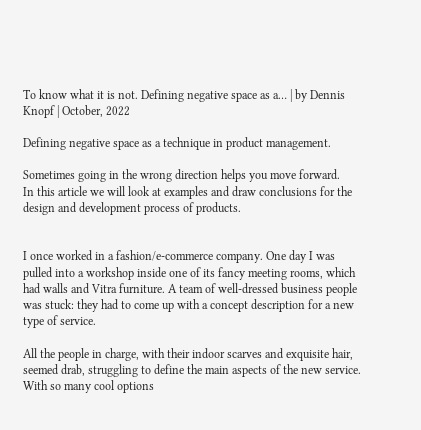To know what it is not. Defining negative space as a… | by Dennis Knopf | October, 2022

Defining negative space as a technique in product management.

Sometimes going in the wrong direction helps you move forward.
In this article we will look at examples and draw conclusions for the design and development process of products.


I once worked in a fashion/e-commerce company. One day I was pulled into a workshop inside one of its fancy meeting rooms, which had walls and Vitra furniture. A team of well-dressed business people was stuck: they had to come up with a concept description for a new type of service.

All the people in charge, with their indoor scarves and exquisite hair, seemed drab, struggling to define the main aspects of the new service. With so many cool options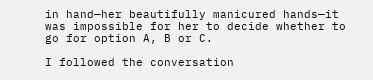in hand—her beautifully manicured hands—it was impossible for her to decide whether to go for option A, B or C.

I followed the conversation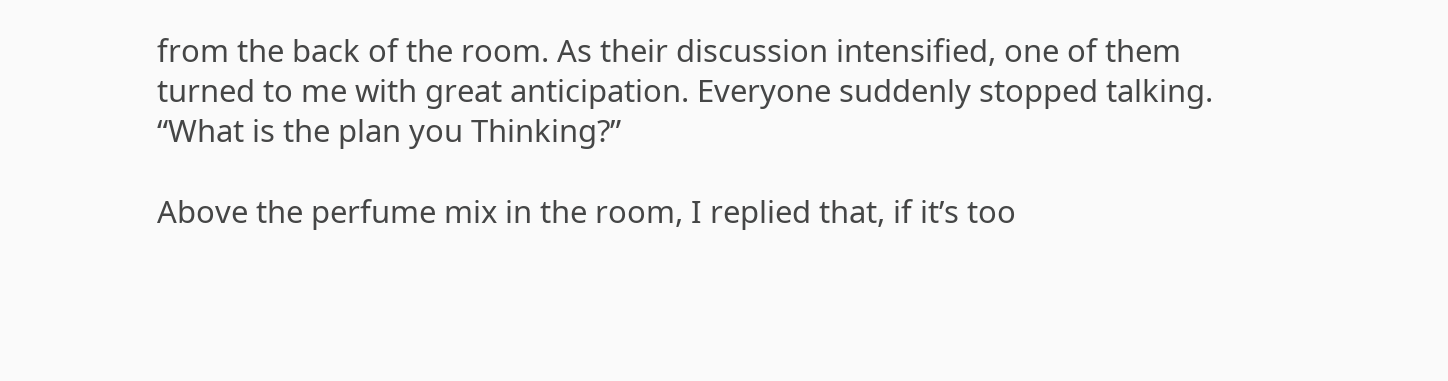from the back of the room. As their discussion intensified, one of them turned to me with great anticipation. Everyone suddenly stopped talking. “What is the plan you Thinking?”

Above the perfume mix in the room, I replied that, if it’s too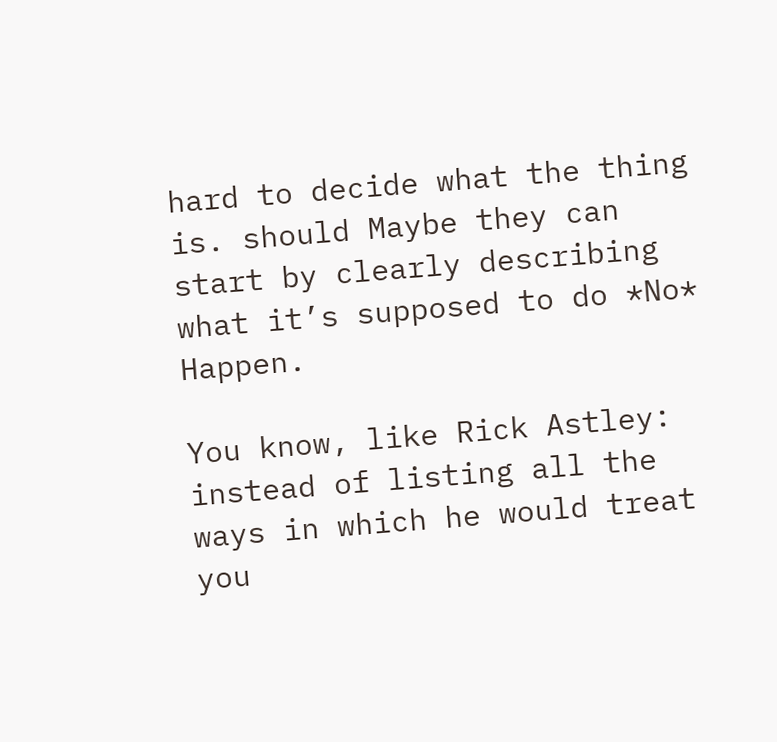hard to decide what the thing is. should Maybe they can start by clearly describing what it’s supposed to do *No* Happen.

You know, like Rick Astley: instead of listing all the ways in which he would treat you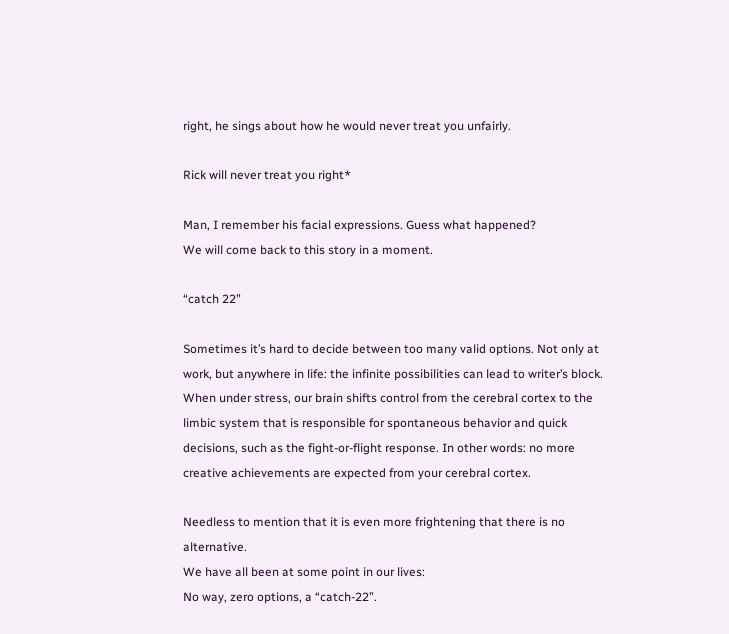right, he sings about how he would never treat you unfairly.

Rick will never treat you right*

Man, I remember his facial expressions. Guess what happened?
We will come back to this story in a moment.

“catch 22”

Sometimes it’s hard to decide between too many valid options. Not only at work, but anywhere in life: the infinite possibilities can lead to writer’s block.
When under stress, our brain shifts control from the cerebral cortex to the limbic system that is responsible for spontaneous behavior and quick decisions, such as the fight-or-flight response. In other words: no more creative achievements are expected from your cerebral cortex.

Needless to mention that it is even more frightening that there is no alternative.
We have all been at some point in our lives:
No way, zero options, a “catch-22”.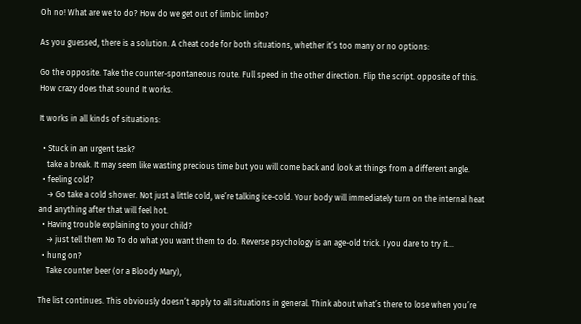Oh no! What are we to do? How do we get out of limbic limbo?

As you guessed, there is a solution. A cheat code for both situations, whether it’s too many or no options:

Go the opposite. Take the counter-spontaneous route. Full speed in the other direction. Flip the script. opposite of this. How crazy does that sound It works.

It works in all kinds of situations:

  • Stuck in an urgent task?
    take a break. It may seem like wasting precious time but you will come back and look at things from a different angle.
  • feeling cold?
    → Go take a cold shower. Not just a little cold, we’re talking ice-cold. Your body will immediately turn on the internal heat and anything after that will feel hot.
  • Having trouble explaining to your child?
    → just tell them No To do what you want them to do. Reverse psychology is an age-old trick. I you dare to try it…
  • hung on?
    Take counter beer (or a Bloody Mary),

The list continues. This obviously doesn’t apply to all situations in general. Think about what’s there to lose when you’re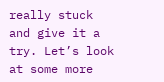really stuck and give it a try. Let’s look at some more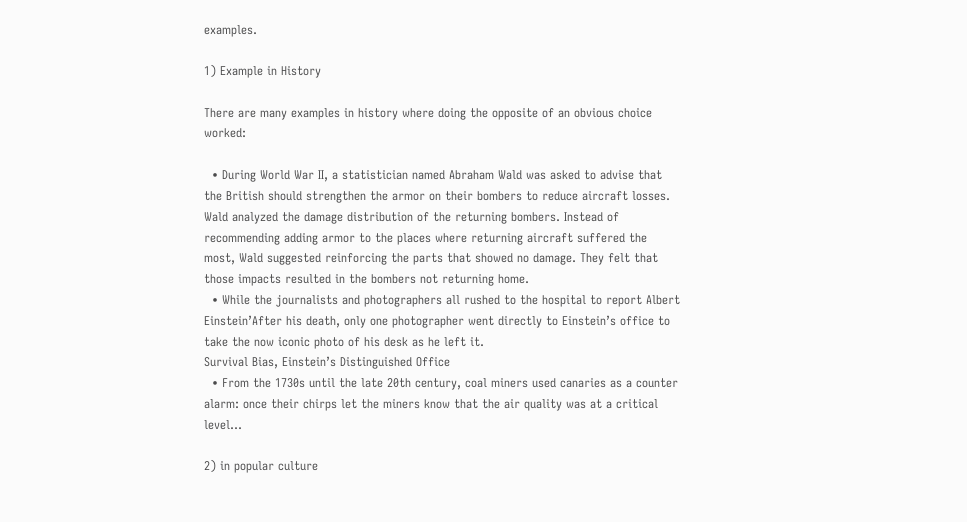examples.

1) Example in History

There are many examples in history where doing the opposite of an obvious choice worked:

  • During World War II, a statistician named Abraham Wald was asked to advise that the British should strengthen the armor on their bombers to reduce aircraft losses. Wald analyzed the damage distribution of the returning bombers. Instead of recommending adding armor to the places where returning aircraft suffered the most, Wald suggested reinforcing the parts that showed no damage. They felt that those impacts resulted in the bombers not returning home.
  • While the journalists and photographers all rushed to the hospital to report Albert Einstein’After his death, only one photographer went directly to Einstein’s office to take the now iconic photo of his desk as he left it.
Survival Bias, Einstein’s Distinguished Office
  • From the 1730s until the late 20th century, coal miners used canaries as a counter alarm: once their chirps let the miners know that the air quality was at a critical level…

2) in popular culture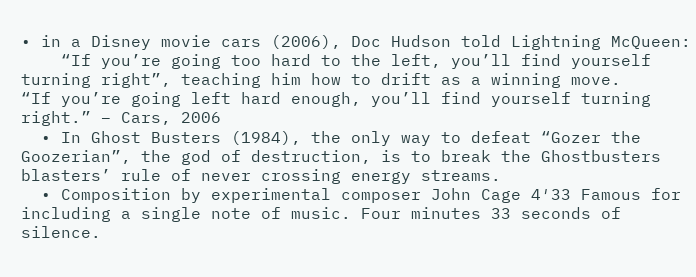• in a Disney movie cars (2006), Doc Hudson told Lightning McQueen:
    “If you’re going too hard to the left, you’ll find yourself turning right”, teaching him how to drift as a winning move.
“If you’re going left hard enough, you’ll find yourself turning right.” – Cars, 2006
  • In Ghost Busters (1984), the only way to defeat “Gozer the Goozerian”, the god of destruction, is to break the Ghostbusters blasters’ rule of never crossing energy streams.
  • Composition by experimental composer John Cage 4′33 Famous for including a single note of music. Four minutes 33 seconds of silence.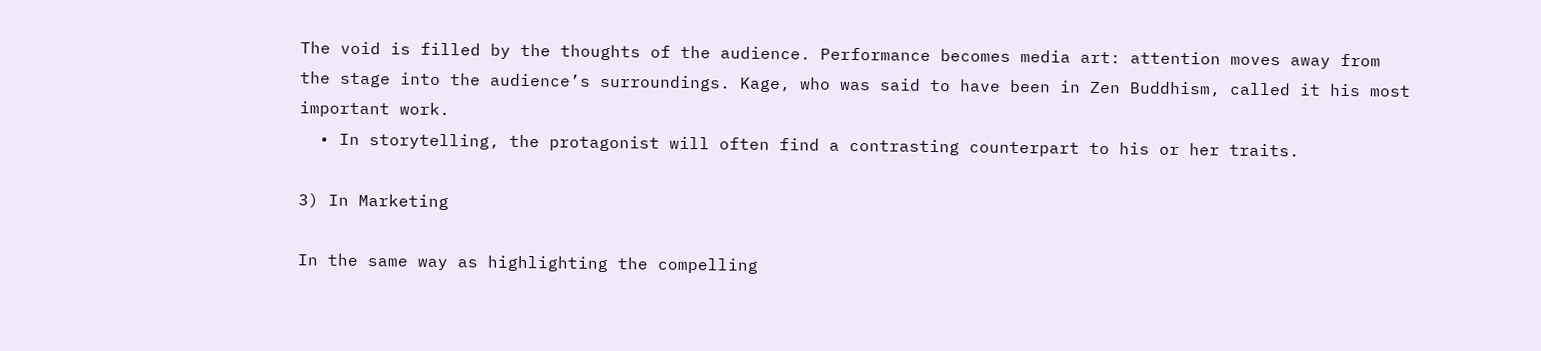The void is filled by the thoughts of the audience. Performance becomes media art: attention moves away from the stage into the audience’s surroundings. Kage, who was said to have been in Zen Buddhism, called it his most important work.
  • In storytelling, the protagonist will often find a contrasting counterpart to his or her traits.

3) In Marketing

In the same way as highlighting the compelling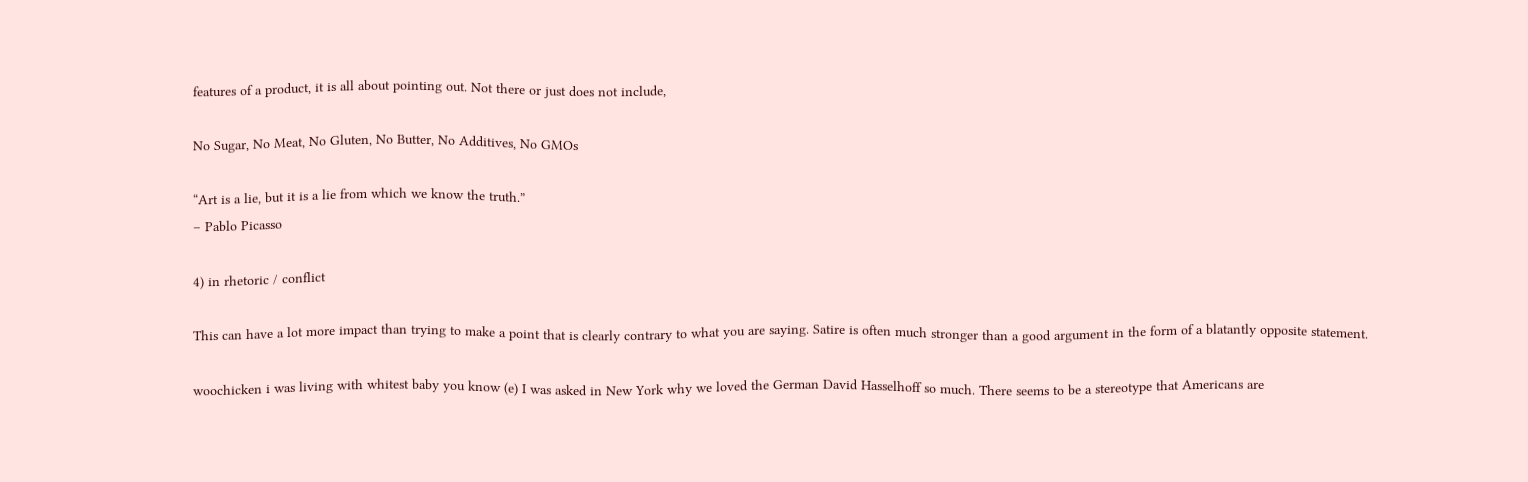features of a product, it is all about pointing out. Not there or just does not include,

No Sugar, No Meat, No Gluten, No Butter, No Additives, No GMOs

“Art is a lie, but it is a lie from which we know the truth.”
– Pablo Picasso

4) in rhetoric / conflict

This can have a lot more impact than trying to make a point that is clearly contrary to what you are saying. Satire is often much stronger than a good argument in the form of a blatantly opposite statement.

woochicken i was living with whitest baby you know (e) I was asked in New York why we loved the German David Hasselhoff so much. There seems to be a stereotype that Americans are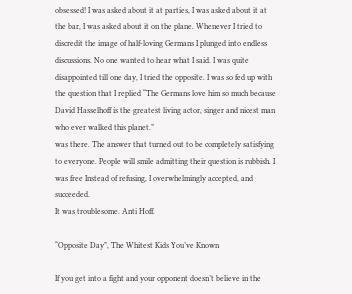obsessed! I was asked about it at parties, I was asked about it at the bar, I was asked about it on the plane. Whenever I tried to discredit the image of half-loving Germans I plunged into endless discussions. No one wanted to hear what I said. I was quite disappointed till one day, I tried the opposite. I was so fed up with the question that I replied “The Germans love him so much because David Hasselhoff is the greatest living actor, singer and nicest man who ever walked this planet.”
was there. The answer that turned out to be completely satisfying to everyone. People will smile admitting their question is rubbish. I was free Instead of refusing, I overwhelmingly accepted, and succeeded.
It was troublesome. Anti Hoff.

“Opposite Day”, The Whitest Kids You’ve Known

If you get into a fight and your opponent doesn’t believe in the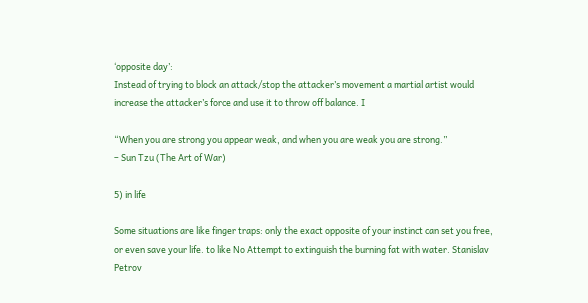‘opposite day’:
Instead of trying to block an attack/stop the attacker’s movement a martial artist would increase the attacker’s force and use it to throw off balance. I

“When you are strong you appear weak, and when you are weak you are strong.”
– Sun Tzu (The Art of War)

5) in life

Some situations are like finger traps: only the exact opposite of your instinct can set you free, or even save your life. to like No Attempt to extinguish the burning fat with water. Stanislav Petrov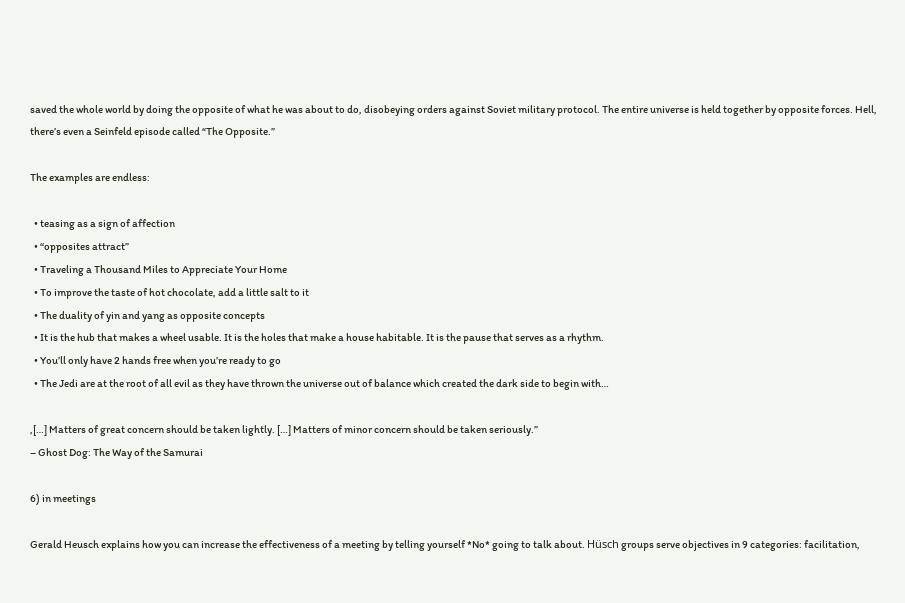saved the whole world by doing the opposite of what he was about to do, disobeying orders against Soviet military protocol. The entire universe is held together by opposite forces. Hell, there’s even a Seinfeld episode called “The Opposite.”

The examples are endless:

  • teasing as a sign of affection
  • “opposites attract”
  • Traveling a Thousand Miles to Appreciate Your Home
  • To improve the taste of hot chocolate, add a little salt to it
  • The duality of yin and yang as opposite concepts
  • It is the hub that makes a wheel usable. It is the holes that make a house habitable. It is the pause that serves as a rhythm.
  • You’ll only have 2 hands free when you’re ready to go
  • The Jedi are at the root of all evil as they have thrown the universe out of balance which created the dark side to begin with…

,[…] Matters of great concern should be taken lightly. […] Matters of minor concern should be taken seriously.”
– Ghost Dog: The Way of the Samurai

6) in meetings

Gerald Heusch explains how you can increase the effectiveness of a meeting by telling yourself *No* going to talk about. Hüsch groups serve objectives in 9 categories: facilitation,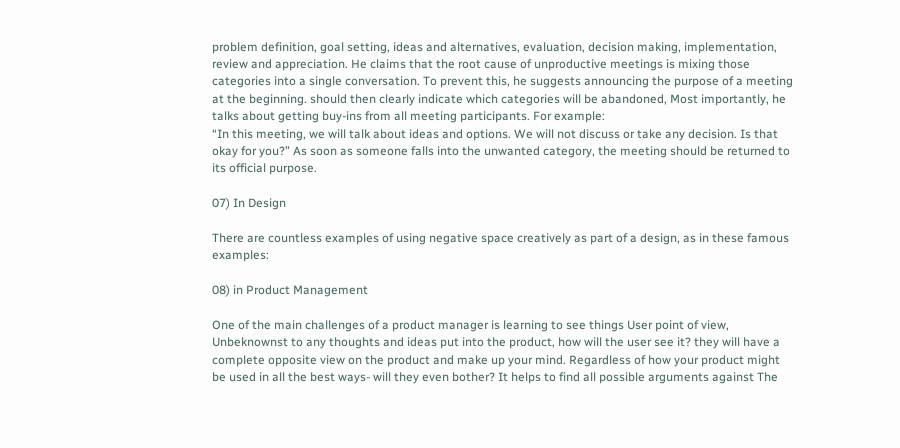problem definition, goal setting, ideas and alternatives, evaluation, decision making, implementation, review and appreciation. He claims that the root cause of unproductive meetings is mixing those categories into a single conversation. To prevent this, he suggests announcing the purpose of a meeting at the beginning. should then clearly indicate which categories will be abandoned, Most importantly, he talks about getting buy-ins from all meeting participants. For example:
“In this meeting, we will talk about ideas and options. We will not discuss or take any decision. Is that okay for you?” As soon as someone falls into the unwanted category, the meeting should be returned to its official purpose.

07) In Design

There are countless examples of using negative space creatively as part of a design, as in these famous examples:

08) in Product Management

One of the main challenges of a product manager is learning to see things User point of view, Unbeknownst to any thoughts and ideas put into the product, how will the user see it? they will have a complete opposite view on the product and make up your mind. Regardless of how your product might be used in all the best ways- will they even bother? It helps to find all possible arguments against The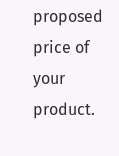proposed price of your product.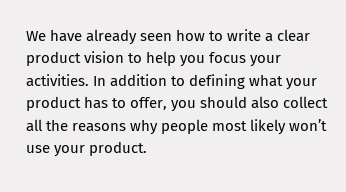We have already seen how to write a clear product vision to help you focus your activities. In addition to defining what your product has to offer, you should also collect all the reasons why people most likely won’t use your product.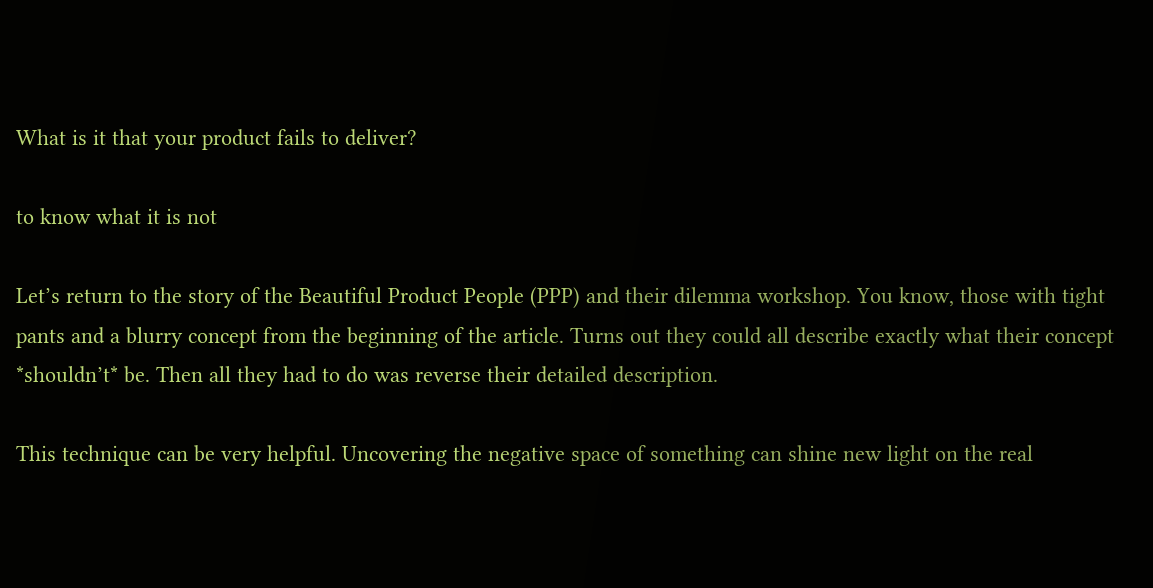What is it that your product fails to deliver?

to know what it is not

Let’s return to the story of the Beautiful Product People (PPP) and their dilemma workshop. You know, those with tight pants and a blurry concept from the beginning of the article. Turns out they could all describe exactly what their concept *shouldn’t* be. Then all they had to do was reverse their detailed description.

This technique can be very helpful. Uncovering the negative space of something can shine new light on the real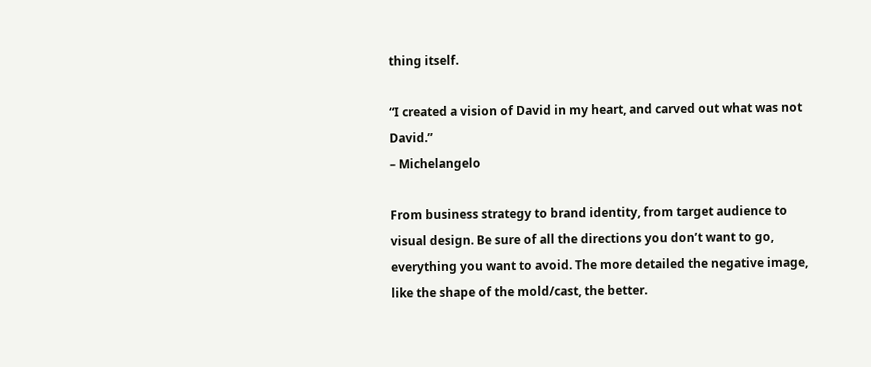thing itself.

“I created a vision of David in my heart, and carved out what was not David.”
– Michelangelo

From business strategy to brand identity, from target audience to visual design. Be sure of all the directions you don’t want to go, everything you want to avoid. The more detailed the negative image, like the shape of the mold/cast, the better.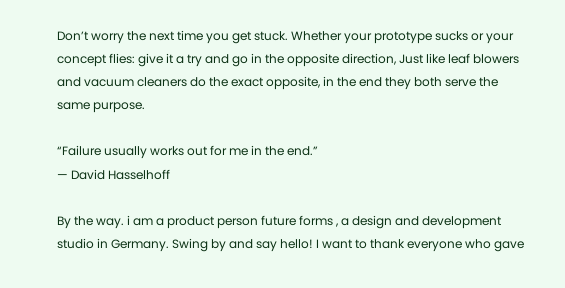Don’t worry the next time you get stuck. Whether your prototype sucks or your concept flies: give it a try and go in the opposite direction, Just like leaf blowers and vacuum cleaners do the exact opposite, in the end they both serve the same purpose.

“Failure usually works out for me in the end.”
— David Hasselhoff

By the way. i am a product person future forms , a design and development studio in Germany. Swing by and say hello! I want to thank everyone who gave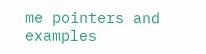me pointers and examples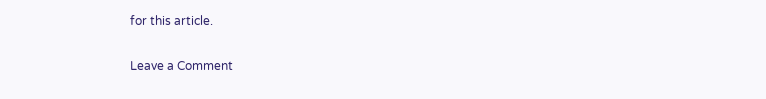for this article.

Leave a Comment